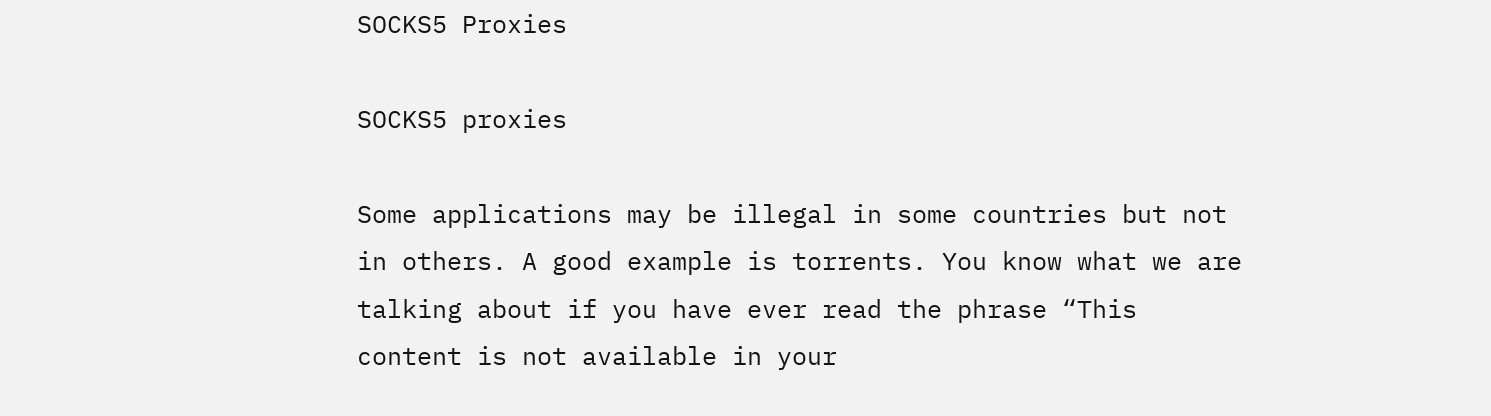SOCKS5 Proxies

SOCKS5 proxies

Some applications may be illegal in some countries but not in others. A good example is torrents. You know what we are talking about if you have ever read the phrase “This content is not available in your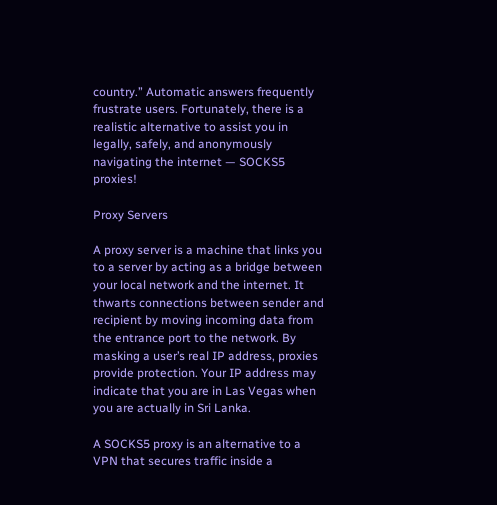country.” Automatic answers frequently frustrate users. Fortunately, there is a realistic alternative to assist you in legally, safely, and anonymously navigating the internet — SOCKS5 proxies!

Proxy Servers

A proxy server is a machine that links you to a server by acting as a bridge between your local network and the internet. It thwarts connections between sender and recipient by moving incoming data from the entrance port to the network. By masking a user’s real IP address, proxies provide protection. Your IP address may indicate that you are in Las Vegas when you are actually in Sri Lanka.

A SOCKS5 proxy is an alternative to a VPN that secures traffic inside a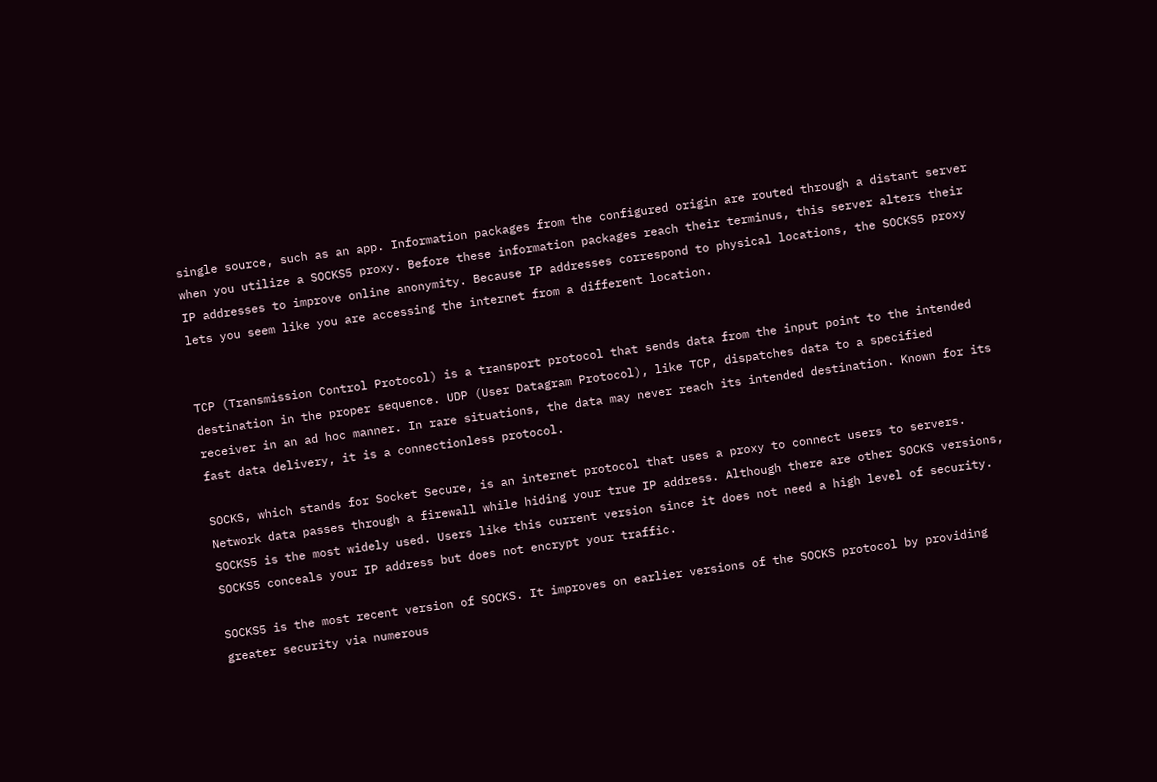single source, such as an app. Information packages from the configured origin are routed through a distant server when you utilize a SOCKS5 proxy. Before these information packages reach their terminus, this server alters their IP addresses to improve online anonymity. Because IP addresses correspond to physical locations, the SOCKS5 proxy lets you seem like you are accessing the internet from a different location.


TCP (Transmission Control Protocol) is a transport protocol that sends data from the input point to the intended destination in the proper sequence. UDP (User Datagram Protocol), like TCP, dispatches data to a specified receiver in an ad hoc manner. In rare situations, the data may never reach its intended destination. Known for its fast data delivery, it is a connectionless protocol.

SOCKS, which stands for Socket Secure, is an internet protocol that uses a proxy to connect users to servers. Network data passes through a firewall while hiding your true IP address. Although there are other SOCKS versions, SOCKS5 is the most widely used. Users like this current version since it does not need a high level of security. SOCKS5 conceals your IP address but does not encrypt your traffic.

SOCKS5 is the most recent version of SOCKS. It improves on earlier versions of the SOCKS protocol by providing greater security via numerous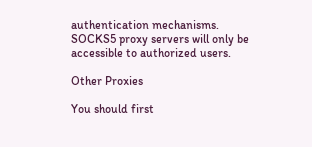authentication mechanisms. SOCKS5 proxy servers will only be accessible to authorized users.

Other Proxies

You should first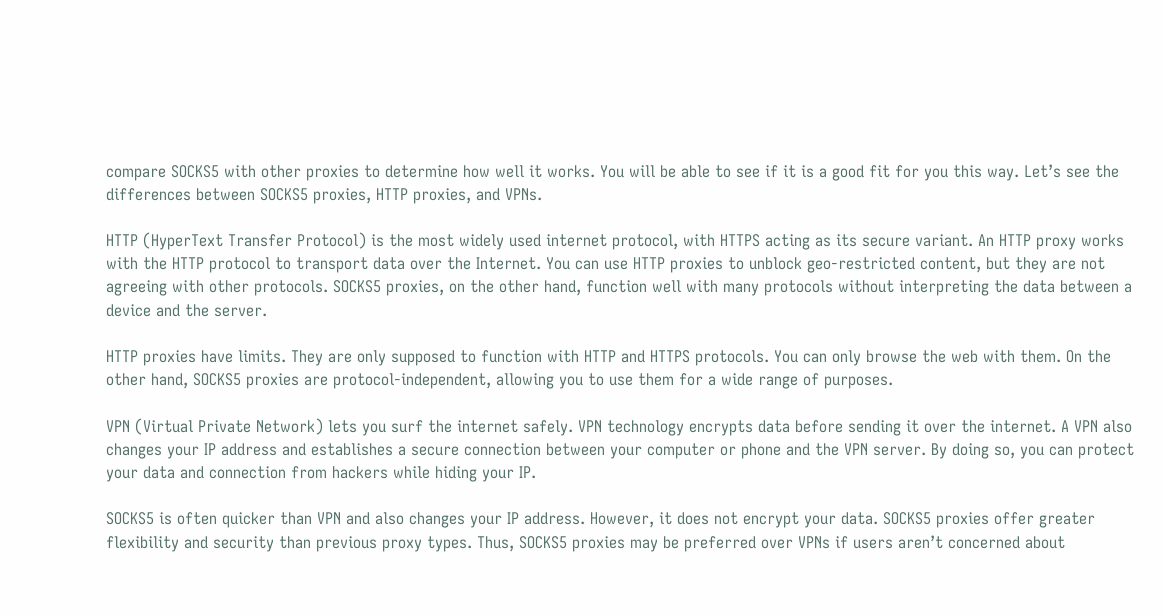compare SOCKS5 with other proxies to determine how well it works. You will be able to see if it is a good fit for you this way. Let’s see the differences between SOCKS5 proxies, HTTP proxies, and VPNs.

HTTP (HyperText Transfer Protocol) is the most widely used internet protocol, with HTTPS acting as its secure variant. An HTTP proxy works with the HTTP protocol to transport data over the Internet. You can use HTTP proxies to unblock geo-restricted content, but they are not agreeing with other protocols. SOCKS5 proxies, on the other hand, function well with many protocols without interpreting the data between a device and the server.

HTTP proxies have limits. They are only supposed to function with HTTP and HTTPS protocols. You can only browse the web with them. On the other hand, SOCKS5 proxies are protocol-independent, allowing you to use them for a wide range of purposes.

VPN (Virtual Private Network) lets you surf the internet safely. VPN technology encrypts data before sending it over the internet. A VPN also changes your IP address and establishes a secure connection between your computer or phone and the VPN server. By doing so, you can protect your data and connection from hackers while hiding your IP.

SOCKS5 is often quicker than VPN and also changes your IP address. However, it does not encrypt your data. SOCKS5 proxies offer greater flexibility and security than previous proxy types. Thus, SOCKS5 proxies may be preferred over VPNs if users aren’t concerned about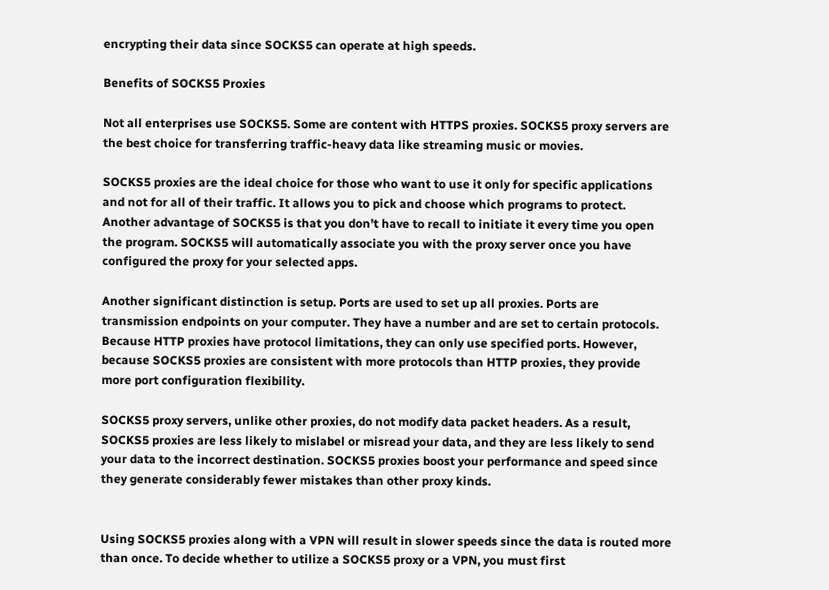encrypting their data since SOCKS5 can operate at high speeds.

Benefits of SOCKS5 Proxies

Not all enterprises use SOCKS5. Some are content with HTTPS proxies. SOCKS5 proxy servers are the best choice for transferring traffic-heavy data like streaming music or movies.

SOCKS5 proxies are the ideal choice for those who want to use it only for specific applications and not for all of their traffic. It allows you to pick and choose which programs to protect. Another advantage of SOCKS5 is that you don’t have to recall to initiate it every time you open the program. SOCKS5 will automatically associate you with the proxy server once you have configured the proxy for your selected apps.

Another significant distinction is setup. Ports are used to set up all proxies. Ports are transmission endpoints on your computer. They have a number and are set to certain protocols. Because HTTP proxies have protocol limitations, they can only use specified ports. However, because SOCKS5 proxies are consistent with more protocols than HTTP proxies, they provide more port configuration flexibility.

SOCKS5 proxy servers, unlike other proxies, do not modify data packet headers. As a result, SOCKS5 proxies are less likely to mislabel or misread your data, and they are less likely to send your data to the incorrect destination. SOCKS5 proxies boost your performance and speed since they generate considerably fewer mistakes than other proxy kinds.


Using SOCKS5 proxies along with a VPN will result in slower speeds since the data is routed more than once. To decide whether to utilize a SOCKS5 proxy or a VPN, you must first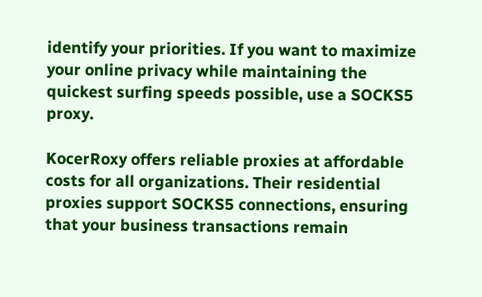identify your priorities. If you want to maximize your online privacy while maintaining the quickest surfing speeds possible, use a SOCKS5 proxy.

KocerRoxy offers reliable proxies at affordable costs for all organizations. Their residential proxies support SOCKS5 connections, ensuring that your business transactions remain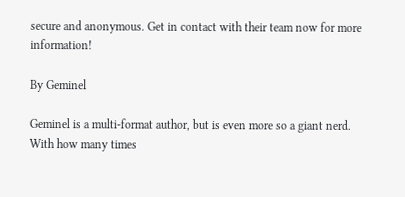secure and anonymous. Get in contact with their team now for more information!

By Geminel

Geminel is a multi-format author, but is even more so a giant nerd. With how many times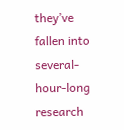they’ve fallen into several-hour-long research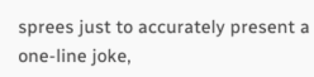sprees just to accurately present a one-line joke,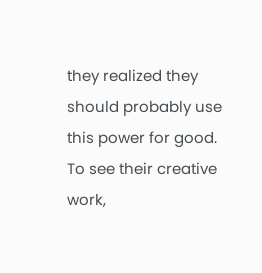they realized they should probably use this power for good. To see their creative work,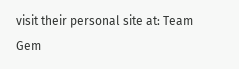visit their personal site at: Team Gem